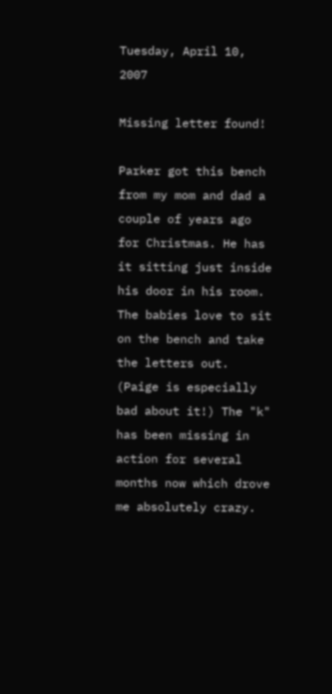Tuesday, April 10, 2007

Missing letter found!

Parker got this bench from my mom and dad a couple of years ago for Christmas. He has it sitting just inside his door in his room. The babies love to sit on the bench and take the letters out. (Paige is especially bad about it!) The "k" has been missing in action for several months now which drove me absolutely crazy.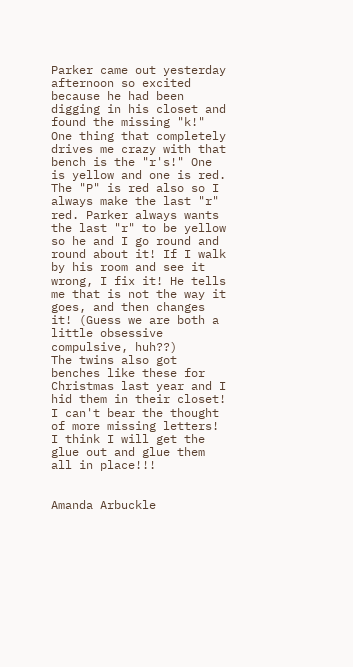Parker came out yesterday afternoon so excited because he had been digging in his closet and found the missing "k!"
One thing that completely drives me crazy with that bench is the "r's!" One is yellow and one is red. The "P" is red also so I always make the last "r" red. Parker always wants the last "r" to be yellow so he and I go round and round about it! If I walk by his room and see it wrong, I fix it! He tells me that is not the way it goes, and then changes it! (Guess we are both a little obsessive compulsive, huh??)
The twins also got benches like these for Christmas last year and I hid them in their closet! I can't bear the thought of more missing letters! I think I will get the glue out and glue them all in place!!!


Amanda Arbuckle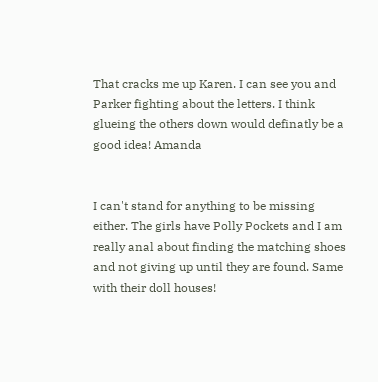That cracks me up Karen. I can see you and Parker fighting about the letters. I think glueing the others down would definatly be a good idea! Amanda


I can't stand for anything to be missing either. The girls have Polly Pockets and I am really anal about finding the matching shoes and not giving up until they are found. Same with their doll houses!